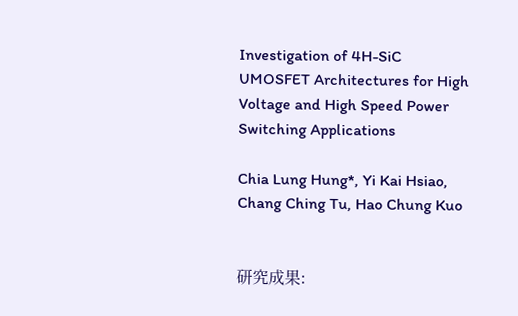Investigation of 4H-SiC UMOSFET Architectures for High Voltage and High Speed Power Switching Applications

Chia Lung Hung*, Yi Kai Hsiao, Chang Ching Tu, Hao Chung Kuo


研究成果: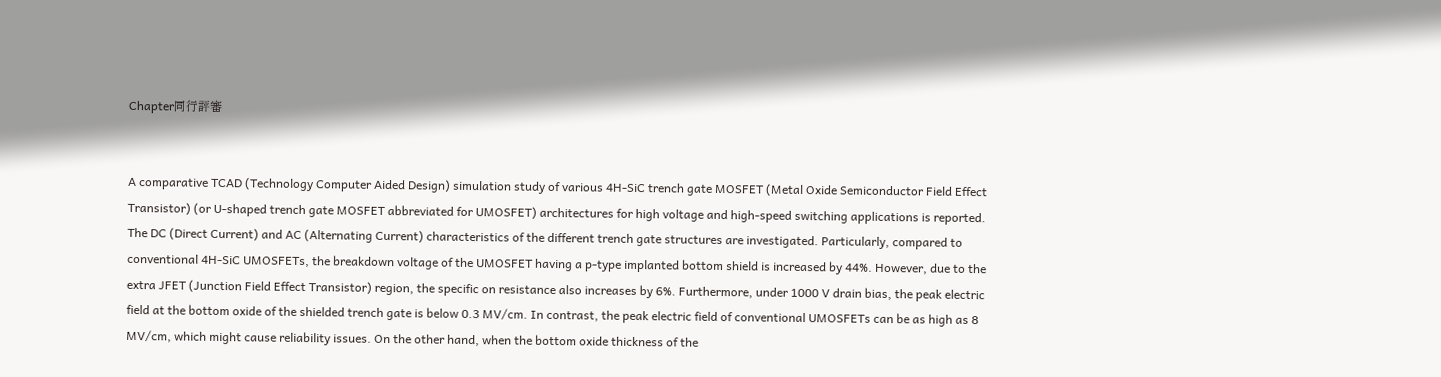Chapter同行評審


A comparative TCAD (Technology Computer Aided Design) simulation study of various 4H-SiC trench gate MOSFET (Metal Oxide Semiconductor Field Effect Transistor) (or U-shaped trench gate MOSFET abbreviated for UMOSFET) architectures for high voltage and high-speed switching applications is reported. The DC (Direct Current) and AC (Alternating Current) characteristics of the different trench gate structures are investigated. Particularly, compared to conventional 4H-SiC UMOSFETs, the breakdown voltage of the UMOSFET having a p-type implanted bottom shield is increased by 44%. However, due to the extra JFET (Junction Field Effect Transistor) region, the specific on resistance also increases by 6%. Furthermore, under 1000 V drain bias, the peak electric field at the bottom oxide of the shielded trench gate is below 0.3 MV/cm. In contrast, the peak electric field of conventional UMOSFETs can be as high as 8 MV/cm, which might cause reliability issues. On the other hand, when the bottom oxide thickness of the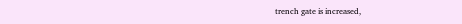trench gate is increased,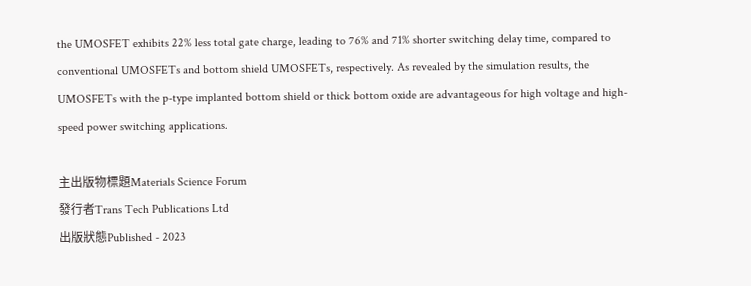the UMOSFET exhibits 22% less total gate charge, leading to 76% and 71% shorter switching delay time, compared to conventional UMOSFETs and bottom shield UMOSFETs, respectively. As revealed by the simulation results, the UMOSFETs with the p-type implanted bottom shield or thick bottom oxide are advantageous for high voltage and high-speed power switching applications.

主出版物標題Materials Science Forum
發行者Trans Tech Publications Ltd
出版狀態Published - 2023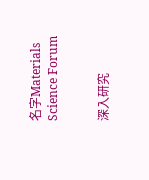名字Materials Science Forum


深入研究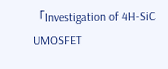「Investigation of 4H-SiC UMOSFET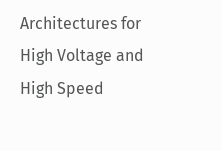Architectures for High Voltage and High Speed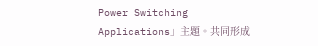Power Switching Applications」主題。共同形成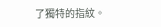了獨特的指紋。